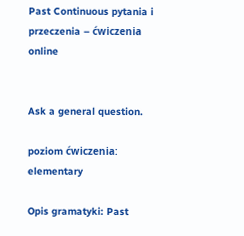Past Continuous pytania i przeczenia – ćwiczenia online


Ask a general question.

poziom ćwiczenia: elementary

Opis gramatyki: Past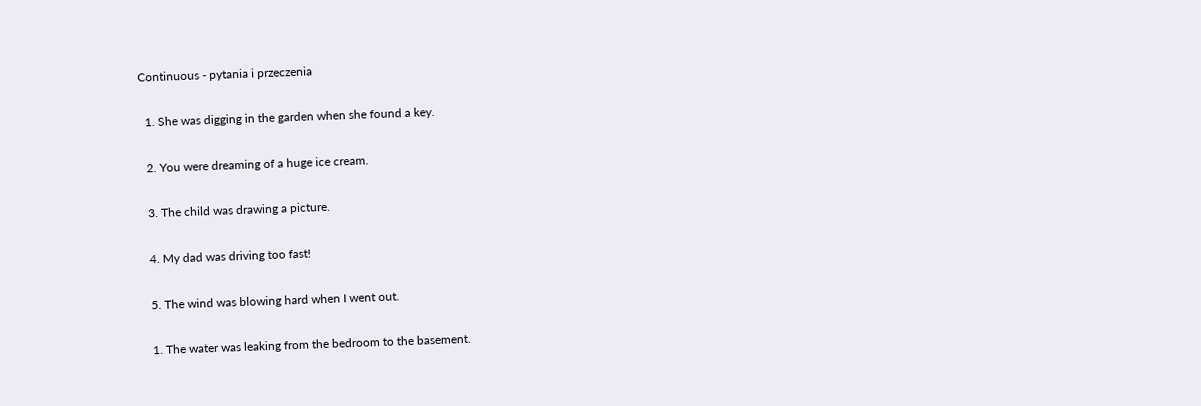Continuous - pytania i przeczenia

  1. She was digging in the garden when she found a key.

  2. You were dreaming of a huge ice cream.

  3. The child was drawing a picture.

  4. My dad was driving too fast!

  5. The wind was blowing hard when I went out.

  1. The water was leaking from the bedroom to the basement.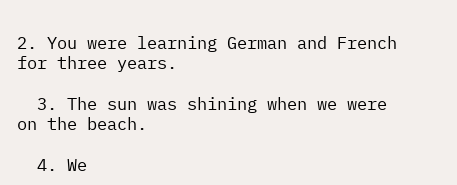2. You were learning German and French for three years.

  3. The sun was shining when we were on the beach.

  4. We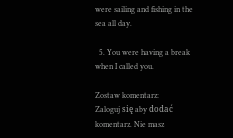were sailing and fishing in the sea all day.

  5. You were having a break when I called you.

Zostaw komentarz:
Zaloguj się aby dodać komentarz. Nie masz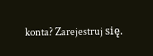konta? Zarejestruj się.